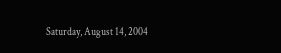Saturday, August 14, 2004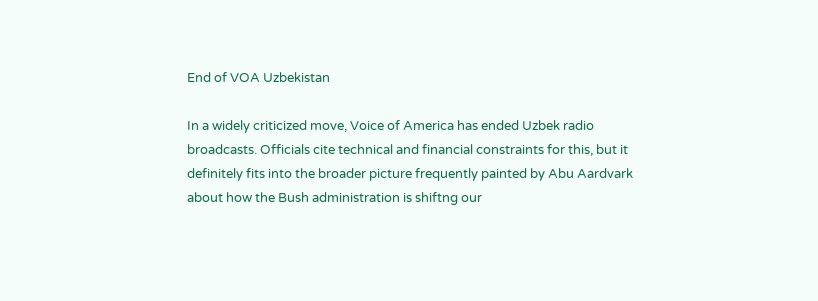End of VOA Uzbekistan

In a widely criticized move, Voice of America has ended Uzbek radio broadcasts. Officials cite technical and financial constraints for this, but it definitely fits into the broader picture frequently painted by Abu Aardvark about how the Bush administration is shiftng our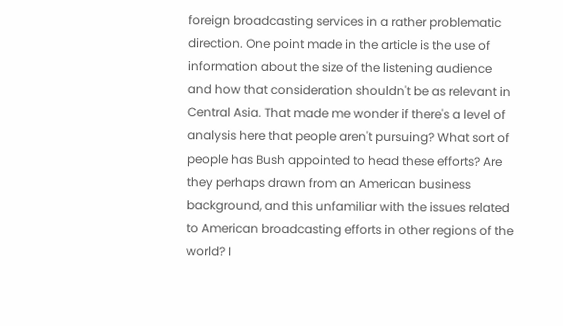foreign broadcasting services in a rather problematic direction. One point made in the article is the use of information about the size of the listening audience and how that consideration shouldn't be as relevant in Central Asia. That made me wonder if there's a level of analysis here that people aren't pursuing? What sort of people has Bush appointed to head these efforts? Are they perhaps drawn from an American business background, and this unfamiliar with the issues related to American broadcasting efforts in other regions of the world? I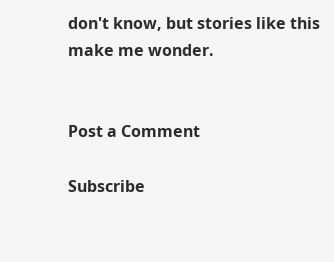don't know, but stories like this make me wonder.


Post a Comment

Subscribe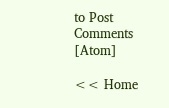to Post Comments [Atom]

<< Home